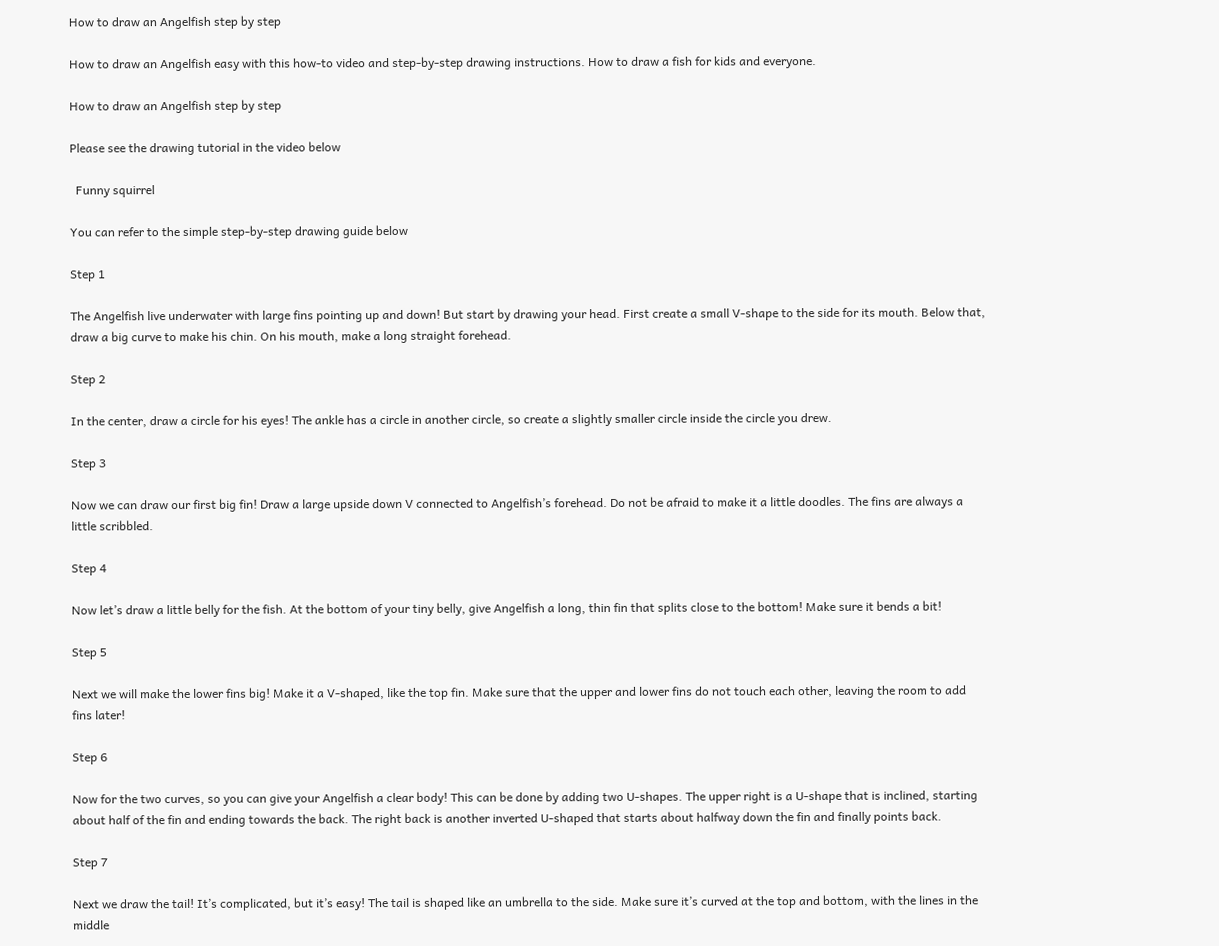How to draw an Angelfish step by step

How to draw an Angelfish easy with this how-to video and step-by-step drawing instructions. How to draw a fish for kids and everyone.

How to draw an Angelfish step by step

Please see the drawing tutorial in the video below

  Funny squirrel

You can refer to the simple step-by-step drawing guide below

Step 1

The Angelfish live underwater with large fins pointing up and down! But start by drawing your head. First create a small V-shape to the side for its mouth. Below that, draw a big curve to make his chin. On his mouth, make a long straight forehead.

Step 2

In the center, draw a circle for his eyes! The ankle has a circle in another circle, so create a slightly smaller circle inside the circle you drew.

Step 3

Now we can draw our first big fin! Draw a large upside down V connected to Angelfish’s forehead. Do not be afraid to make it a little doodles. The fins are always a little scribbled.

Step 4

Now let’s draw a little belly for the fish. At the bottom of your tiny belly, give Angelfish a long, thin fin that splits close to the bottom! Make sure it bends a bit!

Step 5

Next we will make the lower fins big! Make it a V-shaped, like the top fin. Make sure that the upper and lower fins do not touch each other, leaving the room to add fins later!

Step 6

Now for the two curves, so you can give your Angelfish a clear body! This can be done by adding two U-shapes. The upper right is a U-shape that is inclined, starting about half of the fin and ending towards the back. The right back is another inverted U-shaped that starts about halfway down the fin and finally points back.

Step 7

Next we draw the tail! It’s complicated, but it’s easy! The tail is shaped like an umbrella to the side. Make sure it’s curved at the top and bottom, with the lines in the middle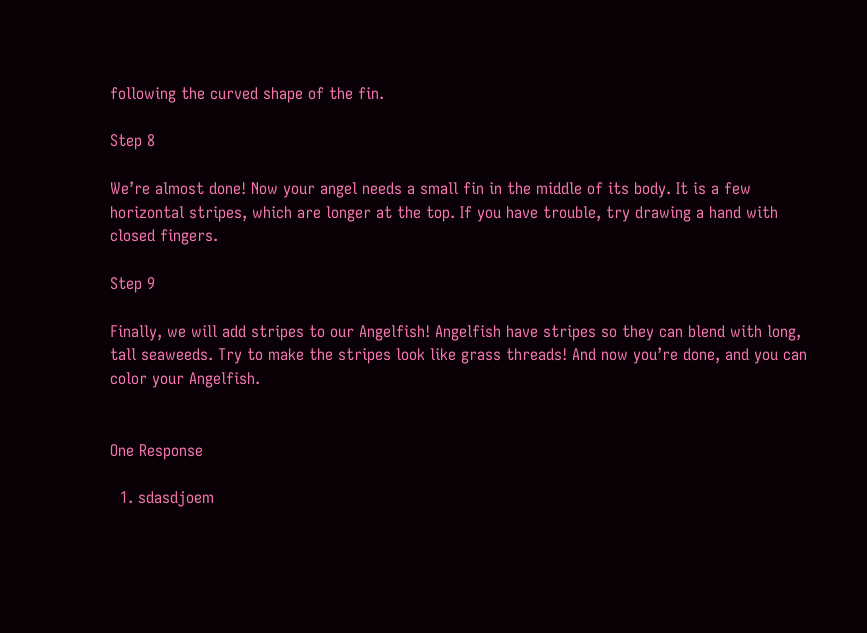following the curved shape of the fin.

Step 8

We’re almost done! Now your angel needs a small fin in the middle of its body. It is a few horizontal stripes, which are longer at the top. If you have trouble, try drawing a hand with closed fingers.

Step 9

Finally, we will add stripes to our Angelfish! Angelfish have stripes so they can blend with long, tall seaweeds. Try to make the stripes look like grass threads! And now you’re done, and you can color your Angelfish.


One Response

  1. sdasdjoem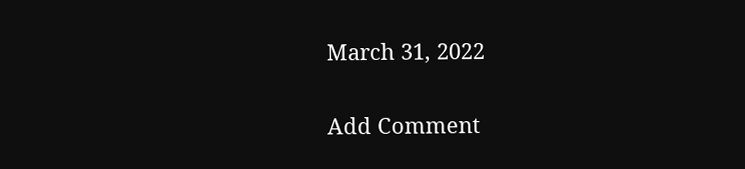March 31, 2022

Add Comment